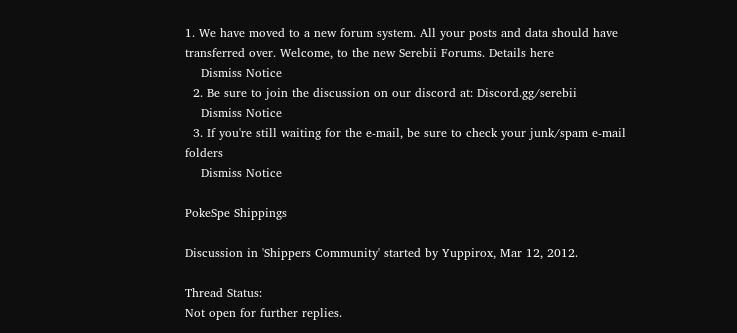1. We have moved to a new forum system. All your posts and data should have transferred over. Welcome, to the new Serebii Forums. Details here
    Dismiss Notice
  2. Be sure to join the discussion on our discord at: Discord.gg/serebii
    Dismiss Notice
  3. If you're still waiting for the e-mail, be sure to check your junk/spam e-mail folders
    Dismiss Notice

PokeSpe Shippings

Discussion in 'Shippers Community' started by Yuppirox, Mar 12, 2012.

Thread Status:
Not open for further replies.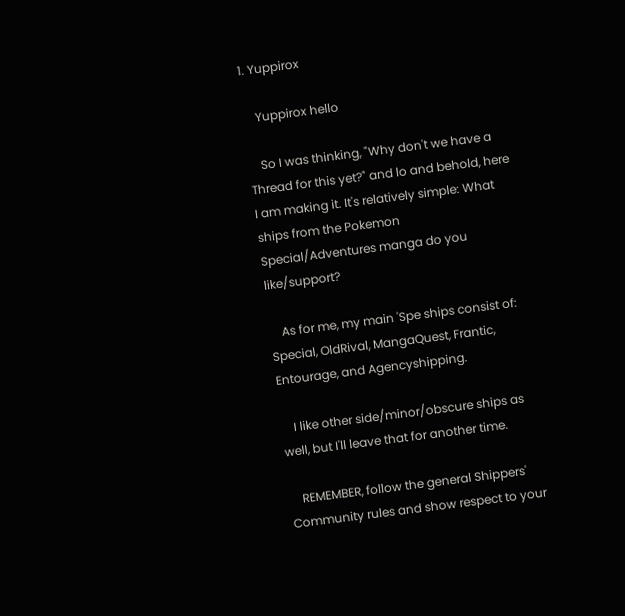1. Yuppirox

    Yuppirox hello

    So I was thinking, "Why don't we have a Thread for this yet?" and lo and behold, here I am making it. It's relatively simple: What ships from the Pokemon Special/Adventures manga do you like/support?

    As for me, my main 'Spe ships consist of: Special, OldRival, MangaQuest, Frantic, Entourage, and Agencyshipping.

    I like other side/minor/obscure ships as well, but I'll leave that for another time.

    REMEMBER, follow the general Shippers' Community rules and show respect to your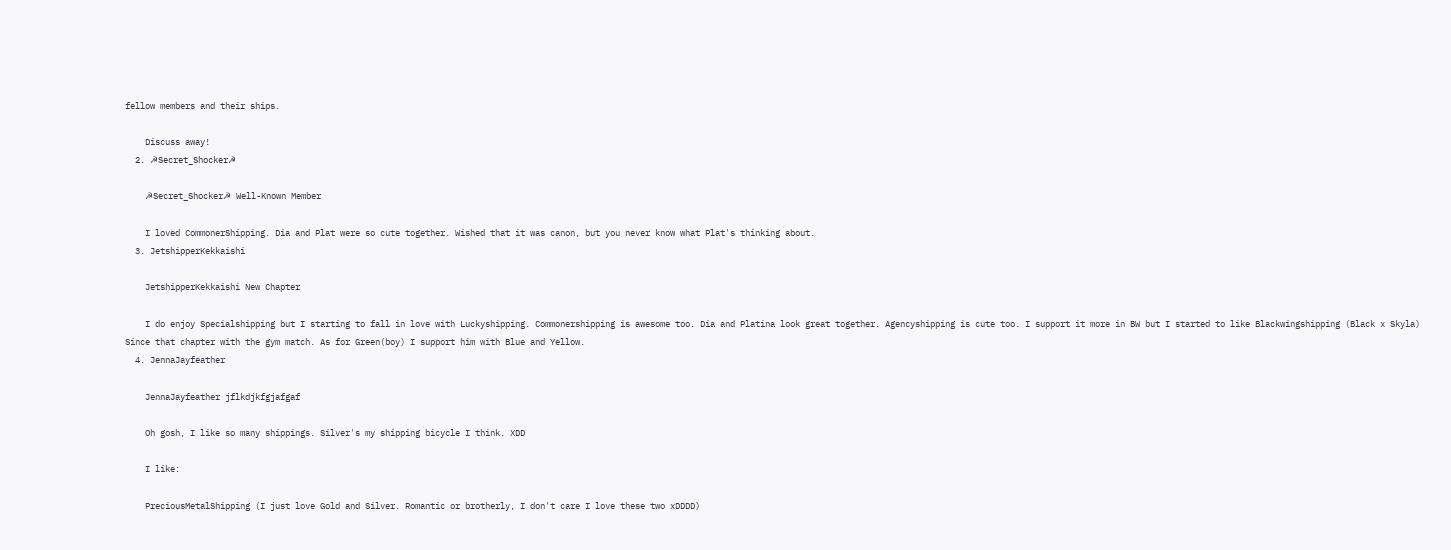fellow members and their ships.

    Discuss away!
  2. ☭Secret_Shocker☭

    ☭Secret_Shocker☭ Well-Known Member

    I loved CommonerShipping. Dia and Plat were so cute together. Wished that it was canon, but you never know what Plat's thinking about.
  3. JetshipperKekkaishi

    JetshipperKekkaishi New Chapter

    I do enjoy Specialshipping but I starting to fall in love with Luckyshipping. Commonershipping is awesome too. Dia and Platina look great together. Agencyshipping is cute too. I support it more in BW but I started to like Blackwingshipping (Black x Skyla) Since that chapter with the gym match. As for Green(boy) I support him with Blue and Yellow.
  4. JennaJayfeather

    JennaJayfeather jflkdjkfgjafgaf

    Oh gosh, I like so many shippings. Silver's my shipping bicycle I think. XDD

    I like:

    PreciousMetalShipping (I just love Gold and Silver. Romantic or brotherly, I don't care I love these two xDDDD)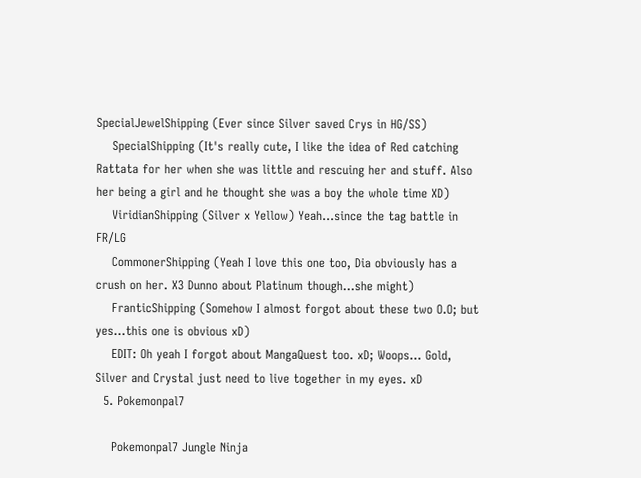SpecialJewelShipping (Ever since Silver saved Crys in HG/SS)
    SpecialShipping (It's really cute, I like the idea of Red catching Rattata for her when she was little and rescuing her and stuff. Also her being a girl and he thought she was a boy the whole time XD)
    ViridianShipping (Silver x Yellow) Yeah...since the tag battle in FR/LG
    CommonerShipping (Yeah I love this one too, Dia obviously has a crush on her. X3 Dunno about Platinum though...she might)
    FranticShipping (Somehow I almost forgot about these two O.O; but yes...this one is obvious xD)
    EDIT: Oh yeah I forgot about MangaQuest too. xD; Woops... Gold, Silver and Crystal just need to live together in my eyes. xD
  5. Pokemonpal7

    Pokemonpal7 Jungle Ninja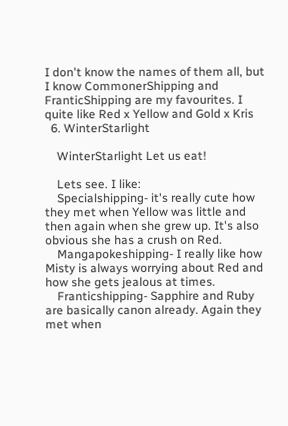I don't know the names of them all, but I know CommonerShipping and FranticShipping are my favourites. I quite like Red x Yellow and Gold x Kris
  6. WinterStarlight

    WinterStarlight Let us eat!

    Lets see. I like:
    Specialshipping- it's really cute how they met when Yellow was little and then again when she grew up. It's also obvious she has a crush on Red.
    Mangapokeshipping- I really like how Misty is always worrying about Red and how she gets jealous at times.
    Franticshipping- Sapphire and Ruby are basically canon already. Again they met when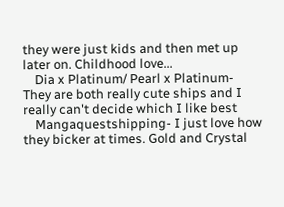they were just kids and then met up later on. Childhood love...
    Dia x Platinum/ Pearl x Platinum- They are both really cute ships and I really can't decide which I like best
    Mangaquestshipping- I just love how they bicker at times. Gold and Crystal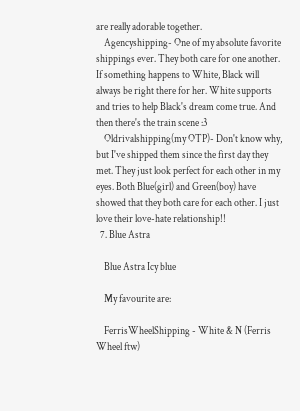are really adorable together.
    Agencyshipping- One of my absolute favorite shippings ever. They both care for one another. If something happens to White, Black will always be right there for her. White supports and tries to help Black's dream come true. And then there's the train scene :3
    Oldrivalshipping(my OTP)- Don't know why, but I've shipped them since the first day they met. They just look perfect for each other in my eyes. Both Blue(girl) and Green(boy) have showed that they both care for each other. I just love their love-hate relationship!!
  7. Blue Astra

    Blue Astra Icy blue

    My favourite are:

    FerrisWheelShipping - White & N (Ferris Wheel ftw)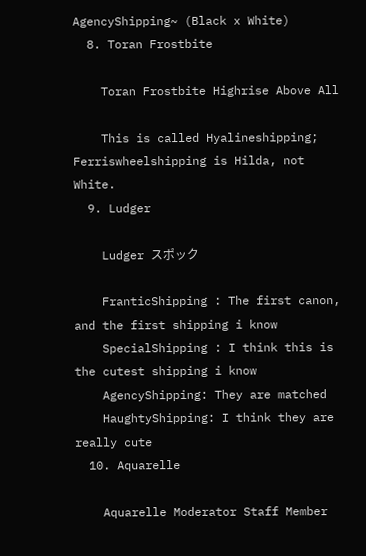AgencyShipping~ (Black x White)
  8. Toran Frostbite

    Toran Frostbite Highrise Above All

    This is called Hyalineshipping; Ferriswheelshipping is Hilda, not White.
  9. Ludger

    Ludger スポック

    FranticShipping : The first canon, and the first shipping i know
    SpecialShipping : I think this is the cutest shipping i know
    AgencyShipping: They are matched
    HaughtyShipping: I think they are really cute
  10. Aquarelle

    Aquarelle Moderator Staff Member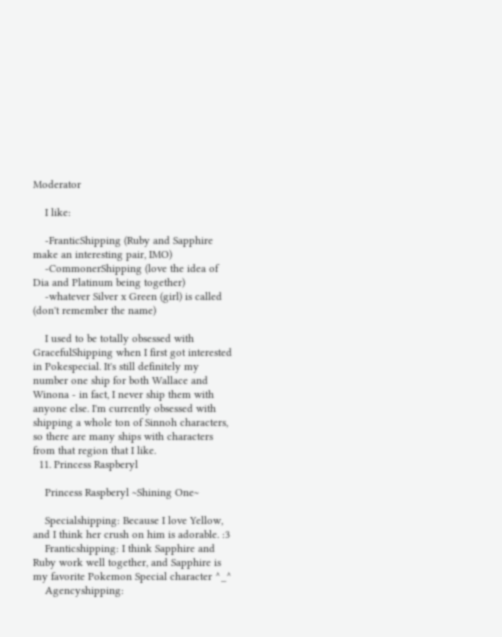Moderator

    I like:

    -FranticShipping (Ruby and Sapphire make an interesting pair, IMO)
    -CommonerShipping (love the idea of Dia and Platinum being together)
    -whatever Silver x Green (girl) is called (don't remember the name)

    I used to be totally obsessed with GracefulShipping when I first got interested in Pokespecial. It's still definitely my number one ship for both Wallace and Winona - in fact, I never ship them with anyone else. I'm currently obsessed with shipping a whole ton of Sinnoh characters, so there are many ships with characters from that region that I like.
  11. Princess Raspberyl

    Princess Raspberyl ~Shining One~

    Specialshipping: Because I love Yellow, and I think her crush on him is adorable. :3
    Franticshipping: I think Sapphire and Ruby work well together, and Sapphire is my favorite Pokemon Special character ^_^
    Agencyshipping: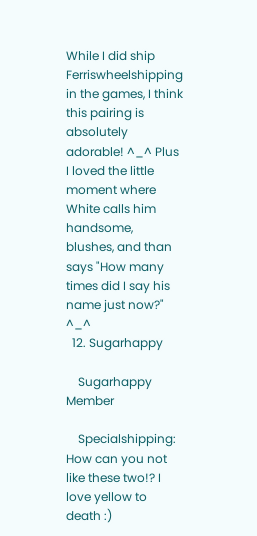While I did ship Ferriswheelshipping in the games, I think this pairing is absolutely adorable! ^_^ Plus I loved the little moment where White calls him handsome, blushes, and than says "How many times did I say his name just now?" ^_^
  12. Sugarhappy

    Sugarhappy Member

    Specialshipping: How can you not like these two!? I love yellow to death :)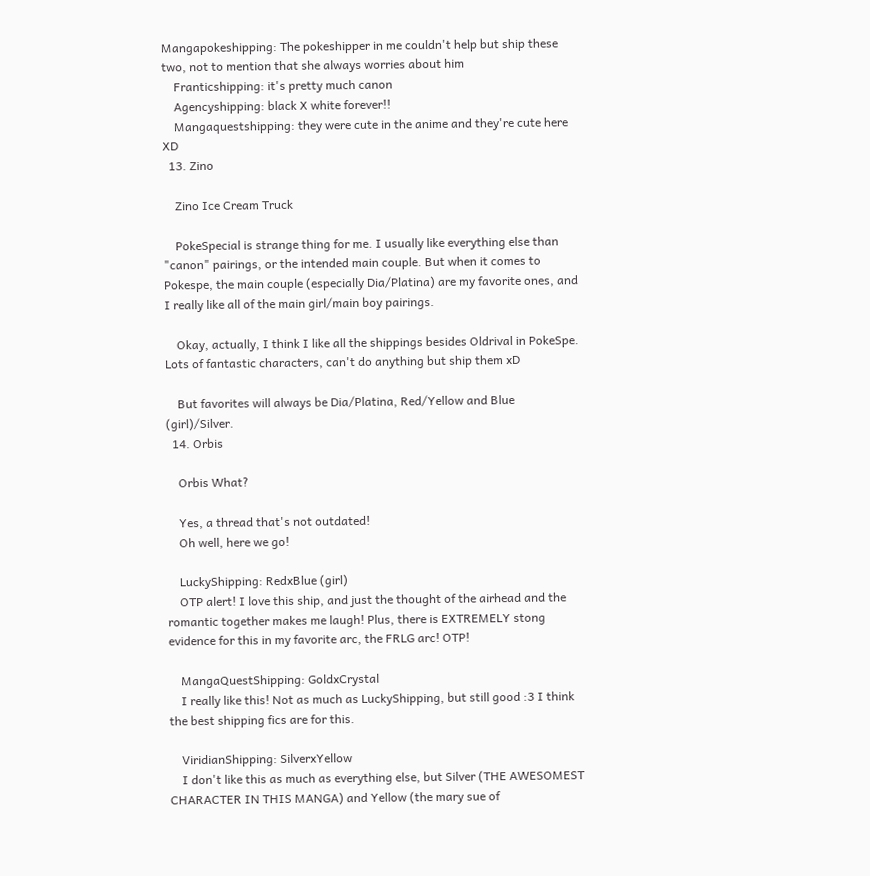Mangapokeshipping: The pokeshipper in me couldn't help but ship these two, not to mention that she always worries about him
    Franticshipping: it's pretty much canon
    Agencyshipping: black X white forever!!
    Mangaquestshipping: they were cute in the anime and they're cute here XD
  13. Zino

    Zino Ice Cream Truck

    PokeSpecial is strange thing for me. I usually like everything else than "canon" pairings, or the intended main couple. But when it comes to Pokespe, the main couple (especially Dia/Platina) are my favorite ones, and I really like all of the main girl/main boy pairings.

    Okay, actually, I think I like all the shippings besides Oldrival in PokeSpe. Lots of fantastic characters, can't do anything but ship them xD

    But favorites will always be Dia/Platina, Red/Yellow and Blue (girl)/Silver.
  14. Orbis

    Orbis What?

    Yes, a thread that's not outdated!
    Oh well, here we go!

    LuckyShipping: RedxBlue (girl)
    OTP alert! I love this ship, and just the thought of the airhead and the romantic together makes me laugh! Plus, there is EXTREMELY stong evidence for this in my favorite arc, the FRLG arc! OTP!

    MangaQuestShipping: GoldxCrystal
    I really like this! Not as much as LuckyShipping, but still good :3 I think the best shipping fics are for this.

    ViridianShipping: SilverxYellow
    I don't like this as much as everything else, but Silver (THE AWESOMEST CHARACTER IN THIS MANGA) and Yellow (the mary sue of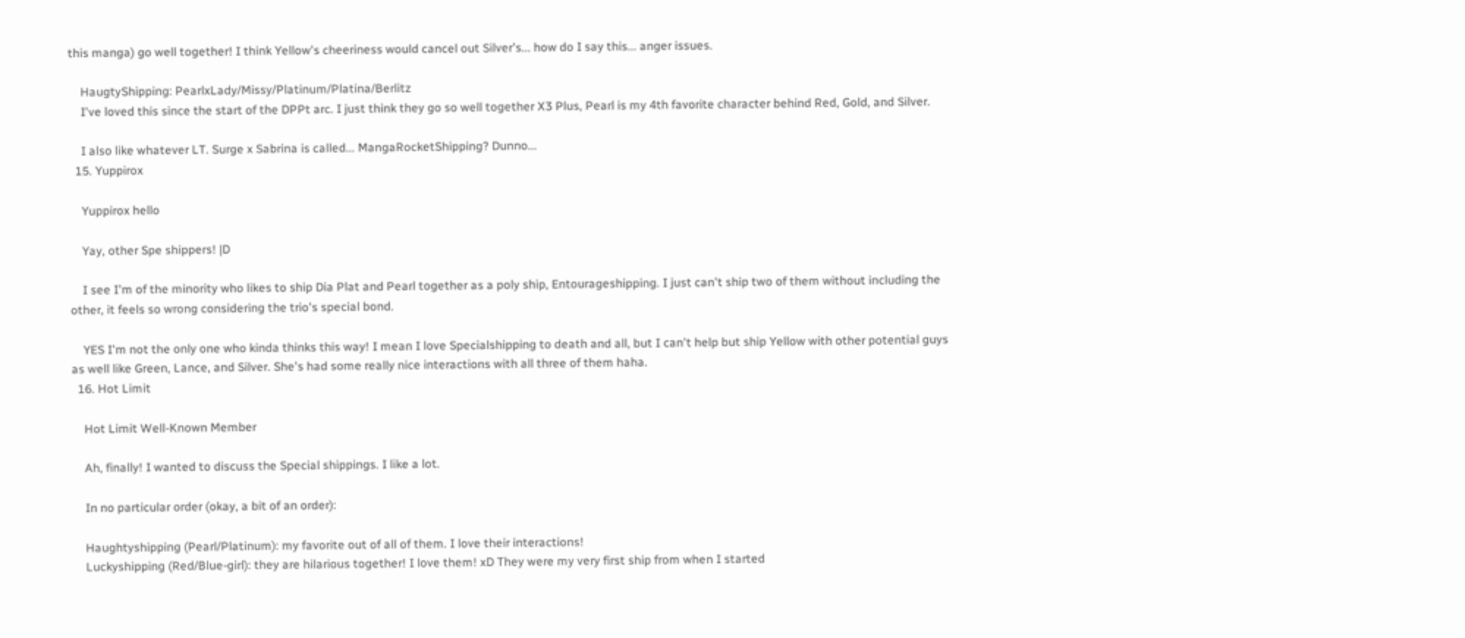this manga) go well together! I think Yellow's cheeriness would cancel out Silver's... how do I say this... anger issues.

    HaugtyShipping: PearlxLady/Missy/Platinum/Platina/Berlitz
    I've loved this since the start of the DPPt arc. I just think they go so well together X3 Plus, Pearl is my 4th favorite character behind Red, Gold, and Silver.

    I also like whatever LT. Surge x Sabrina is called... MangaRocketShipping? Dunno...
  15. Yuppirox

    Yuppirox hello

    Yay, other Spe shippers! |D

    I see I'm of the minority who likes to ship Dia Plat and Pearl together as a poly ship, Entourageshipping. I just can't ship two of them without including the other, it feels so wrong considering the trio's special bond.

    YES I'm not the only one who kinda thinks this way! I mean I love Specialshipping to death and all, but I can't help but ship Yellow with other potential guys as well like Green, Lance, and Silver. She's had some really nice interactions with all three of them haha.
  16. Hot Limit

    Hot Limit Well-Known Member

    Ah, finally! I wanted to discuss the Special shippings. I like a lot.

    In no particular order (okay, a bit of an order):

    Haughtyshipping (Pearl/Platinum): my favorite out of all of them. I love their interactions!
    Luckyshipping (Red/Blue-girl): they are hilarious together! I love them! xD They were my very first ship from when I started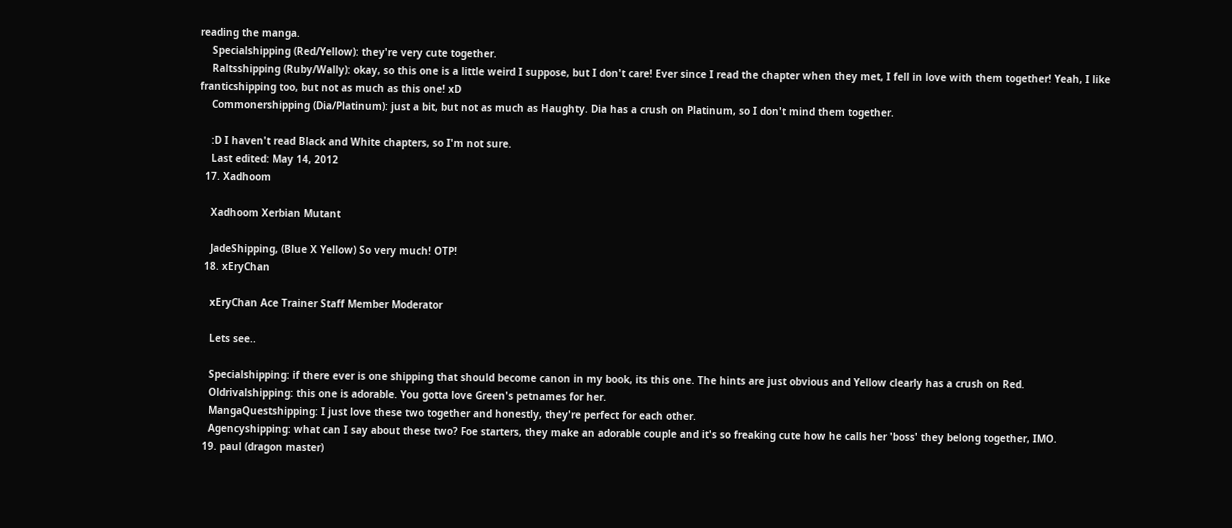reading the manga.
    Specialshipping (Red/Yellow): they're very cute together.
    Raltsshipping (Ruby/Wally): okay, so this one is a little weird I suppose, but I don't care! Ever since I read the chapter when they met, I fell in love with them together! Yeah, I like franticshipping too, but not as much as this one! xD
    Commonershipping (Dia/Platinum): just a bit, but not as much as Haughty. Dia has a crush on Platinum, so I don't mind them together.

    :D I haven't read Black and White chapters, so I'm not sure.
    Last edited: May 14, 2012
  17. Xadhoom

    Xadhoom Xerbian Mutant

    JadeShipping, (Blue X Yellow) So very much! OTP!
  18. xEryChan

    xEryChan Ace Trainer Staff Member Moderator

    Lets see..

    Specialshipping: if there ever is one shipping that should become canon in my book, its this one. The hints are just obvious and Yellow clearly has a crush on Red.
    Oldrivalshipping: this one is adorable. You gotta love Green's petnames for her.
    MangaQuestshipping: I just love these two together and honestly, they're perfect for each other.
    Agencyshipping: what can I say about these two? Foe starters, they make an adorable couple and it's so freaking cute how he calls her 'boss' they belong together, IMO.
  19. paul (dragon master)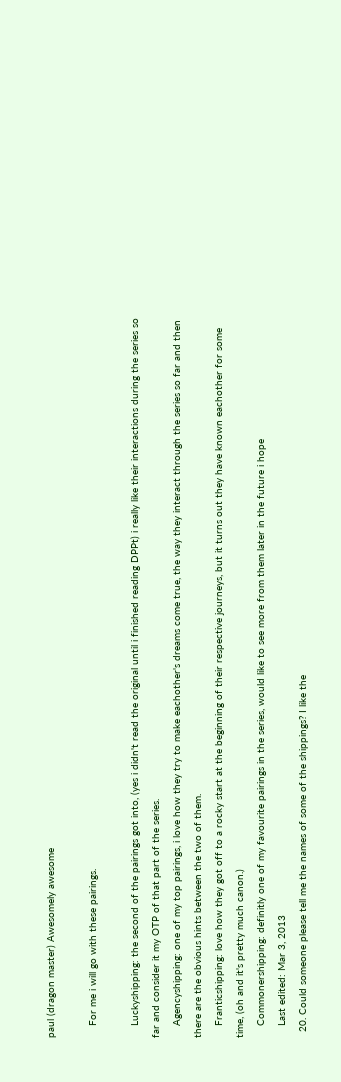paul (dragon master) Awesomely awesome

    For me i will go with these pairings.

    Luckyshipping: the second of the pairings got into, (yes i didn't read the original until i finished reading DPPt) i really like their interactions during the series so far and consider it my OTP of that part of the series.
    Agencyshipping: one of my top pairings, i love how they try to make eachother's dreams come true, the way they interact through the series so far and then there are the obvious hints between the two of them.
    Franticshipping: love how they got off to a rocky start at the beginning of their respective journeys, but it turns out they have known eachother for some time, (oh and it's pretty much canon.)
    Commonershipping: definitly one of my favourite pairings in the series, would like to see more from them later in the future i hope
    Last edited: Mar 3, 2013
  20. Could someone please tell me the names of some of the shippings? I like the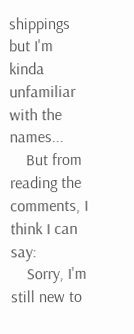shippings but I'm kinda unfamiliar with the names...
    But from reading the comments, I think I can say:
    Sorry, I'm still new to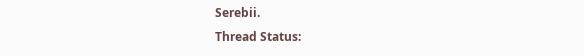Serebii.
Thread Status: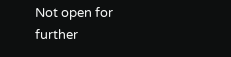Not open for further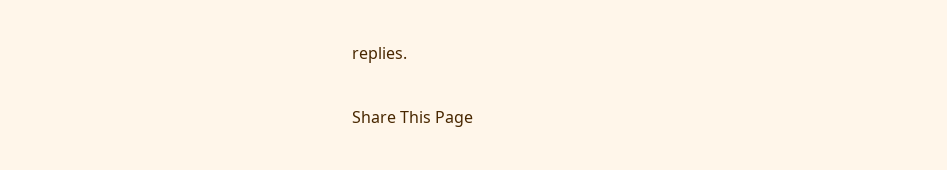replies.

Share This Page